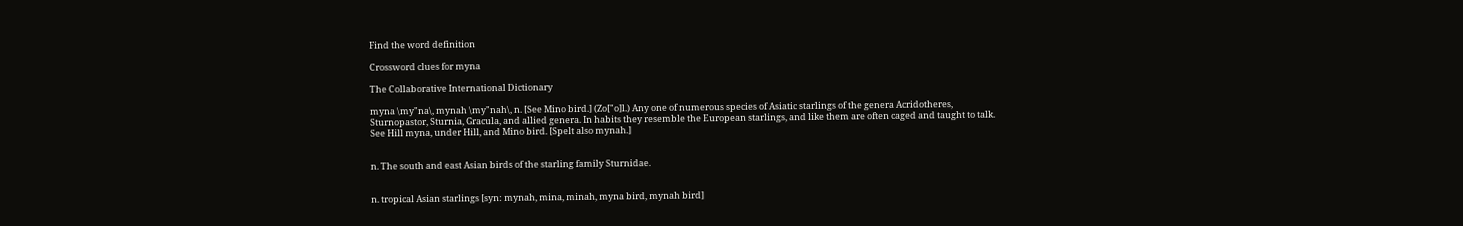Find the word definition

Crossword clues for myna

The Collaborative International Dictionary

myna \my"na\, mynah \my"nah\, n. [See Mino bird.] (Zo["o]l.) Any one of numerous species of Asiatic starlings of the genera Acridotheres, Sturnopastor, Sturnia, Gracula, and allied genera. In habits they resemble the European starlings, and like them are often caged and taught to talk. See Hill myna, under Hill, and Mino bird. [Spelt also mynah.]


n. The south and east Asian birds of the starling family Sturnidae.


n. tropical Asian starlings [syn: mynah, mina, minah, myna bird, mynah bird]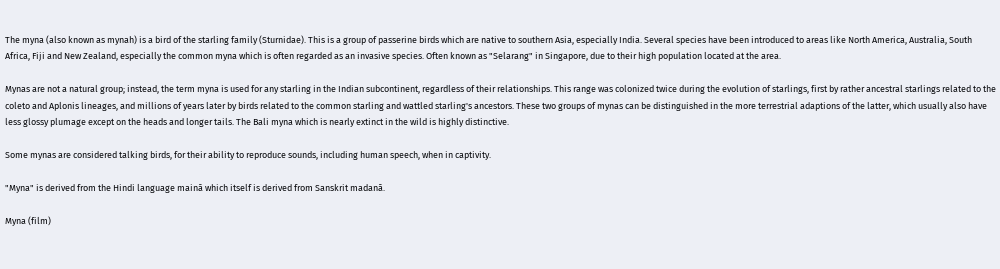The myna (also known as mynah) is a bird of the starling family (Sturnidae). This is a group of passerine birds which are native to southern Asia, especially India. Several species have been introduced to areas like North America, Australia, South Africa, Fiji and New Zealand, especially the common myna which is often regarded as an invasive species. Often known as "Selarang" in Singapore, due to their high population located at the area.

Mynas are not a natural group; instead, the term myna is used for any starling in the Indian subcontinent, regardless of their relationships. This range was colonized twice during the evolution of starlings, first by rather ancestral starlings related to the coleto and Aplonis lineages, and millions of years later by birds related to the common starling and wattled starling's ancestors. These two groups of mynas can be distinguished in the more terrestrial adaptions of the latter, which usually also have less glossy plumage except on the heads and longer tails. The Bali myna which is nearly extinct in the wild is highly distinctive.

Some mynas are considered talking birds, for their ability to reproduce sounds, including human speech, when in captivity.

"Myna" is derived from the Hindi language mainā which itself is derived from Sanskrit madanā.

Myna (film)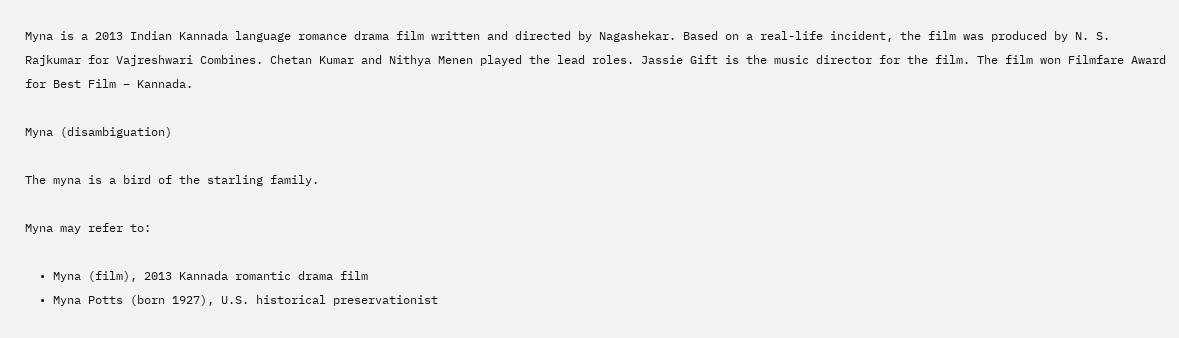Myna is a 2013 Indian Kannada language romance drama film written and directed by Nagashekar. Based on a real-life incident, the film was produced by N. S. Rajkumar for Vajreshwari Combines. Chetan Kumar and Nithya Menen played the lead roles. Jassie Gift is the music director for the film. The film won Filmfare Award for Best Film – Kannada.

Myna (disambiguation)

The myna is a bird of the starling family.

Myna may refer to:

  • Myna (film), 2013 Kannada romantic drama film
  • Myna Potts (born 1927), U.S. historical preservationist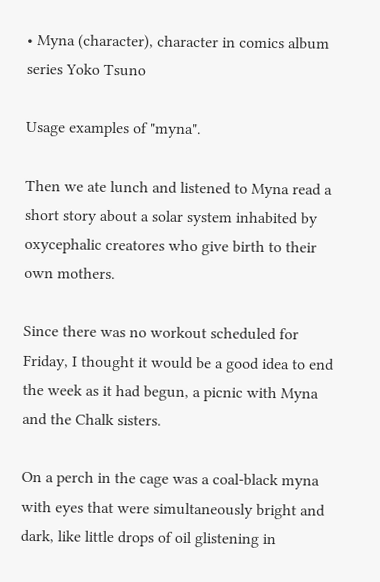• Myna (character), character in comics album series Yoko Tsuno

Usage examples of "myna".

Then we ate lunch and listened to Myna read a short story about a solar system inhabited by oxycephalic creatores who give birth to their own mothers.

Since there was no workout scheduled for Friday, I thought it would be a good idea to end the week as it had begun, a picnic with Myna and the Chalk sisters.

On a perch in the cage was a coal-black myna with eyes that were simultaneously bright and dark, like little drops of oil glistening in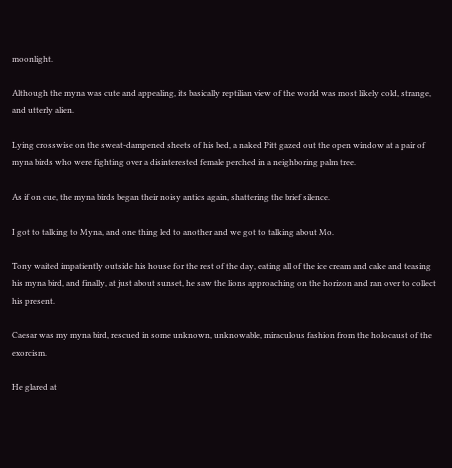moonlight.

Although the myna was cute and appealing, its basically reptilian view of the world was most likely cold, strange, and utterly alien.

Lying crosswise on the sweat-dampened sheets of his bed, a naked Pitt gazed out the open window at a pair of myna birds who were fighting over a disinterested female perched in a neighboring palm tree.

As if on cue, the myna birds began their noisy antics again, shattering the brief silence.

I got to talking to Myna, and one thing led to another and we got to talking about Mo.

Tony waited impatiently outside his house for the rest of the day, eating all of the ice cream and cake and teasing his myna bird, and finally, at just about sunset, he saw the lions approaching on the horizon and ran over to collect his present.

Caesar was my myna bird, rescued in some unknown, unknowable, miraculous fashion from the holocaust of the exorcism.

He glared at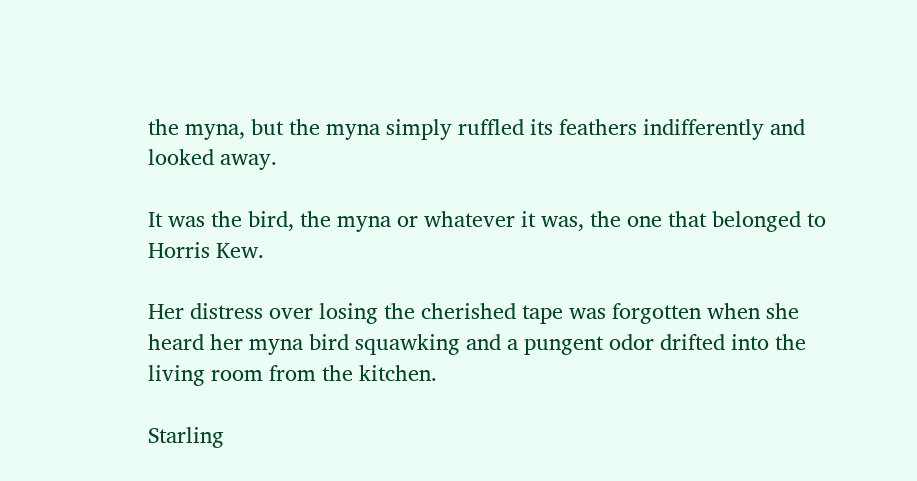the myna, but the myna simply ruffled its feathers indifferently and looked away.

It was the bird, the myna or whatever it was, the one that belonged to Horris Kew.

Her distress over losing the cherished tape was forgotten when she heard her myna bird squawking and a pungent odor drifted into the living room from the kitchen.

Starling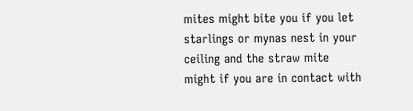mites might bite you if you let starlings or mynas nest in your ceiling and the straw mite might if you are in contact with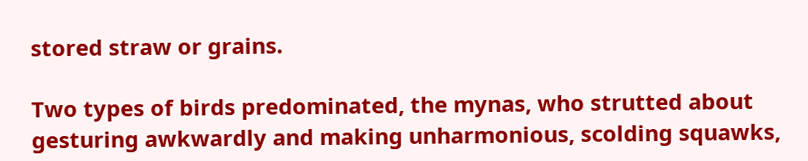stored straw or grains.

Two types of birds predominated, the mynas, who strutted about gesturing awkwardly and making unharmonious, scolding squawks,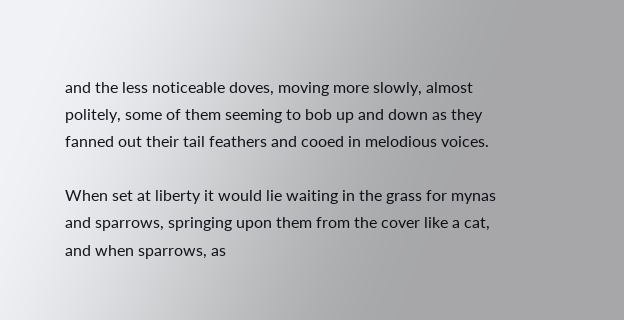and the less noticeable doves, moving more slowly, almost politely, some of them seeming to bob up and down as they fanned out their tail feathers and cooed in melodious voices.

When set at liberty it would lie waiting in the grass for mynas and sparrows, springing upon them from the cover like a cat, and when sparrows, as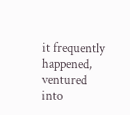it frequently happened, ventured into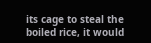its cage to steal the boiled rice, it would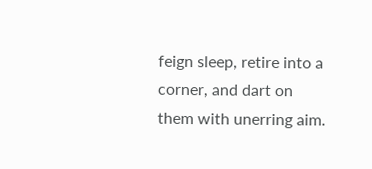feign sleep, retire into a corner, and dart on them with unerring aim.